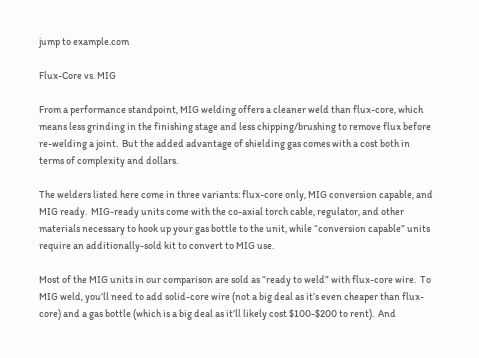jump to example.com

Flux-Core vs. MIG

From a performance standpoint, MIG welding offers a cleaner weld than flux-core, which means less grinding in the finishing stage and less chipping/brushing to remove flux before re-welding a joint.  But the added advantage of shielding gas comes with a cost both in terms of complexity and dollars.

The welders listed here come in three variants: flux-core only, MIG conversion capable, and MIG ready.  MIG-ready units come with the co-axial torch cable, regulator, and other materials necessary to hook up your gas bottle to the unit, while “conversion capable” units require an additionally-sold kit to convert to MIG use.

Most of the MIG units in our comparison are sold as “ready to weld” with flux-core wire.  To MIG weld, you’ll need to add solid-core wire (not a big deal as it’s even cheaper than flux-core) and a gas bottle (which is a big deal as it’ll likely cost $100-$200 to rent).  And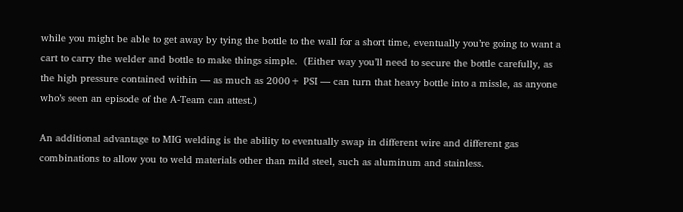while you might be able to get away by tying the bottle to the wall for a short time, eventually you’re going to want a cart to carry the welder and bottle to make things simple.  (Either way you’ll need to secure the bottle carefully, as the high pressure contained within — as much as 2000+ PSI — can turn that heavy bottle into a missle, as anyone who’s seen an episode of the A-Team can attest.)

An additional advantage to MIG welding is the ability to eventually swap in different wire and different gas combinations to allow you to weld materials other than mild steel, such as aluminum and stainless.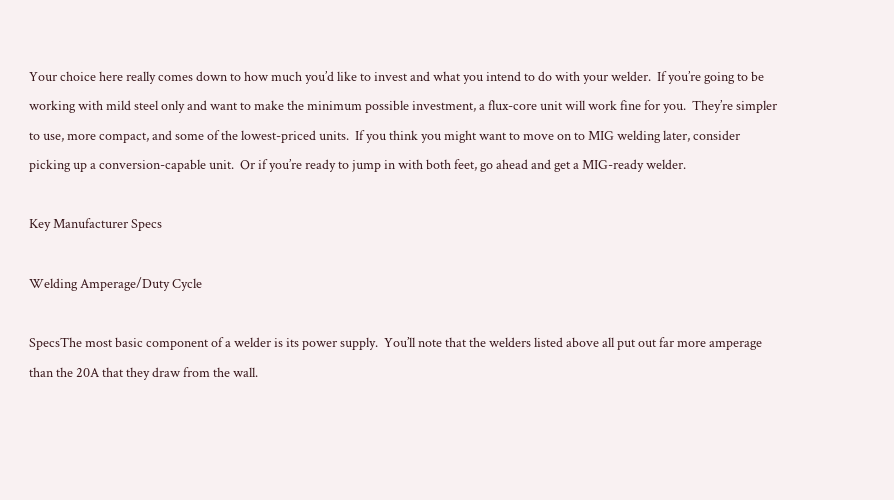Your choice here really comes down to how much you’d like to invest and what you intend to do with your welder.  If you’re going to be working with mild steel only and want to make the minimum possible investment, a flux-core unit will work fine for you.  They’re simpler to use, more compact, and some of the lowest-priced units.  If you think you might want to move on to MIG welding later, consider picking up a conversion-capable unit.  Or if you’re ready to jump in with both feet, go ahead and get a MIG-ready welder.

Key Manufacturer Specs

Welding Amperage/Duty Cycle

SpecsThe most basic component of a welder is its power supply.  You’ll note that the welders listed above all put out far more amperage than the 20A that they draw from the wall.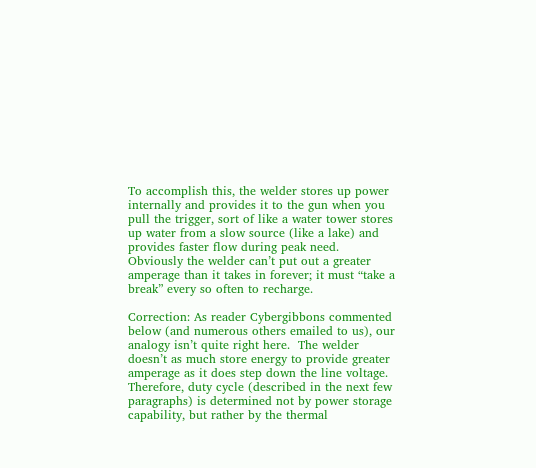To accomplish this, the welder stores up power internally and provides it to the gun when you pull the trigger, sort of like a water tower stores up water from a slow source (like a lake) and provides faster flow during peak need.  Obviously the welder can’t put out a greater amperage than it takes in forever; it must “take a break” every so often to recharge.

Correction: As reader Cybergibbons commented below (and numerous others emailed to us), our analogy isn’t quite right here.  The welder doesn’t as much store energy to provide greater amperage as it does step down the line voltage.  Therefore, duty cycle (described in the next few paragraphs) is determined not by power storage capability, but rather by the thermal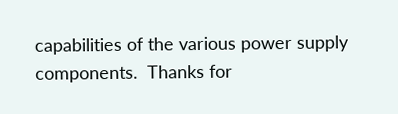capabilities of the various power supply components.  Thanks for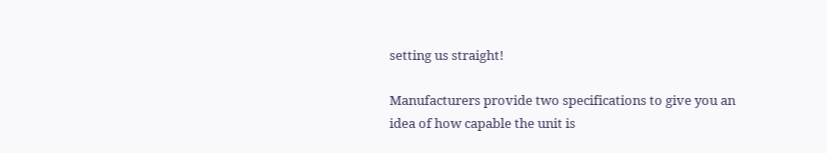setting us straight!

Manufacturers provide two specifications to give you an idea of how capable the unit is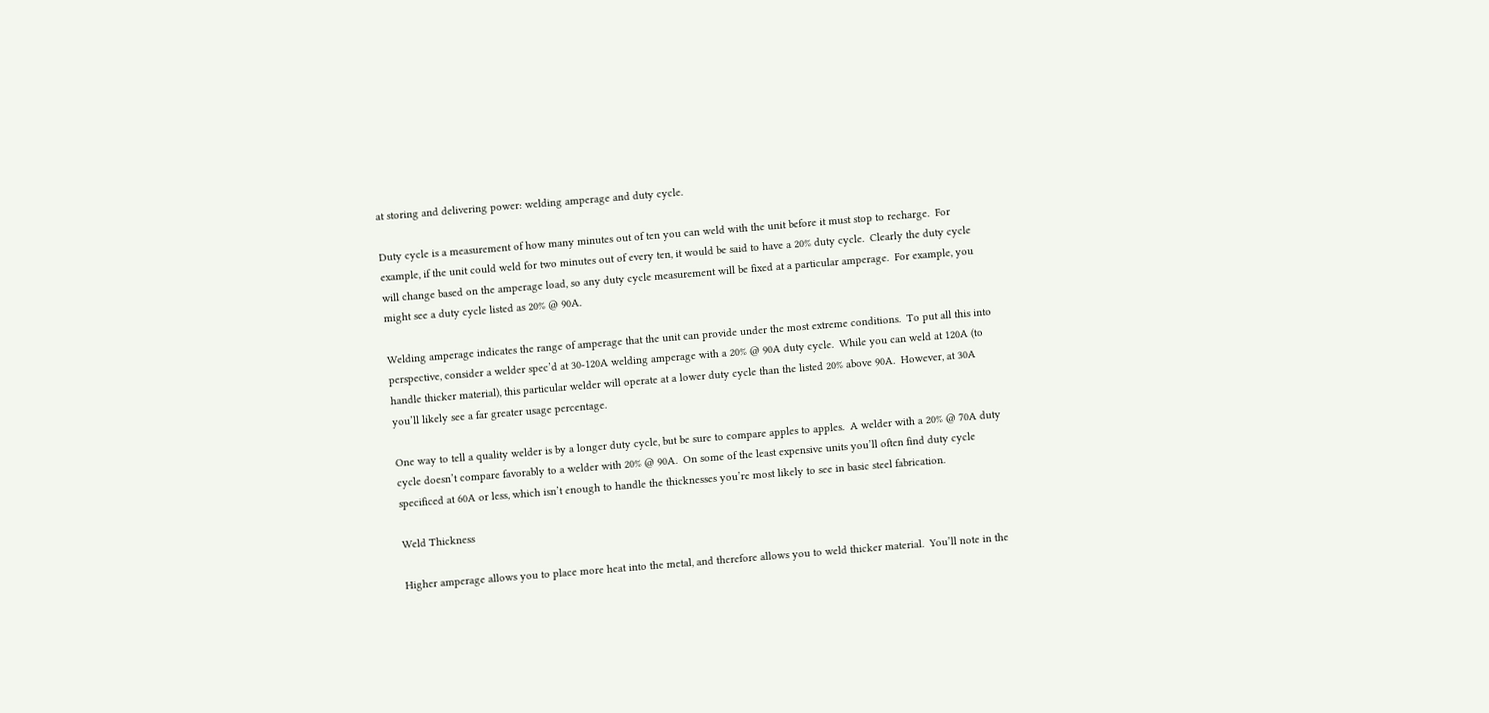at storing and delivering power: welding amperage and duty cycle.

Duty cycle is a measurement of how many minutes out of ten you can weld with the unit before it must stop to recharge.  For example, if the unit could weld for two minutes out of every ten, it would be said to have a 20% duty cycle.  Clearly the duty cycle will change based on the amperage load, so any duty cycle measurement will be fixed at a particular amperage.  For example, you might see a duty cycle listed as 20% @ 90A.

Welding amperage indicates the range of amperage that the unit can provide under the most extreme conditions.  To put all this into perspective, consider a welder spec’d at 30-120A welding amperage with a 20% @ 90A duty cycle.  While you can weld at 120A (to handle thicker material), this particular welder will operate at a lower duty cycle than the listed 20% above 90A.  However, at 30A you’ll likely see a far greater usage percentage.

One way to tell a quality welder is by a longer duty cycle, but be sure to compare apples to apples.  A welder with a 20% @ 70A duty cycle doesn’t compare favorably to a welder with 20% @ 90A.  On some of the least expensive units you’ll often find duty cycle specificed at 60A or less, which isn’t enough to handle the thicknesses you’re most likely to see in basic steel fabrication.

Weld Thickness

Higher amperage allows you to place more heat into the metal, and therefore allows you to weld thicker material.  You’ll note in the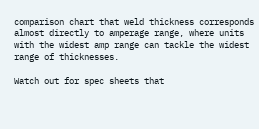comparison chart that weld thickness corresponds almost directly to amperage range, where units with the widest amp range can tackle the widest range of thicknesses.

Watch out for spec sheets that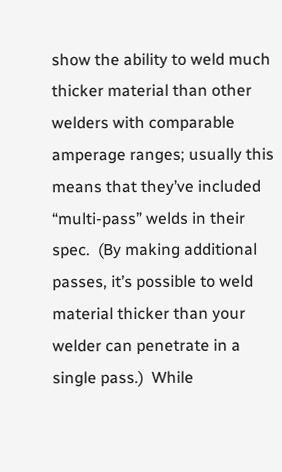show the ability to weld much thicker material than other welders with comparable amperage ranges; usually this means that they’ve included “multi-pass” welds in their spec.  (By making additional passes, it’s possible to weld material thicker than your welder can penetrate in a single pass.)  While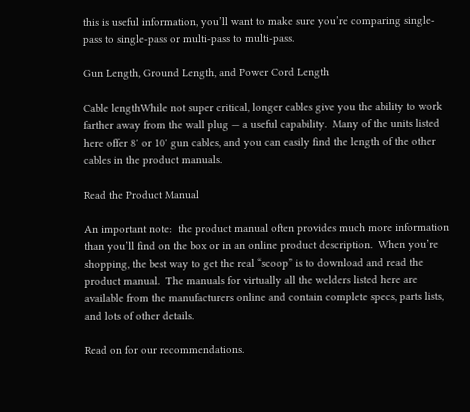this is useful information, you’ll want to make sure you’re comparing single-pass to single-pass or multi-pass to multi-pass.

Gun Length, Ground Length, and Power Cord Length

Cable lengthWhile not super critical, longer cables give you the ability to work farther away from the wall plug — a useful capability.  Many of the units listed here offer 8′ or 10′ gun cables, and you can easily find the length of the other cables in the product manuals.

Read the Product Manual

An important note:  the product manual often provides much more information than you’ll find on the box or in an online product description.  When you’re shopping, the best way to get the real “scoop” is to download and read the product manual.  The manuals for virtually all the welders listed here are available from the manufacturers online and contain complete specs, parts lists, and lots of other details.

Read on for our recommendations.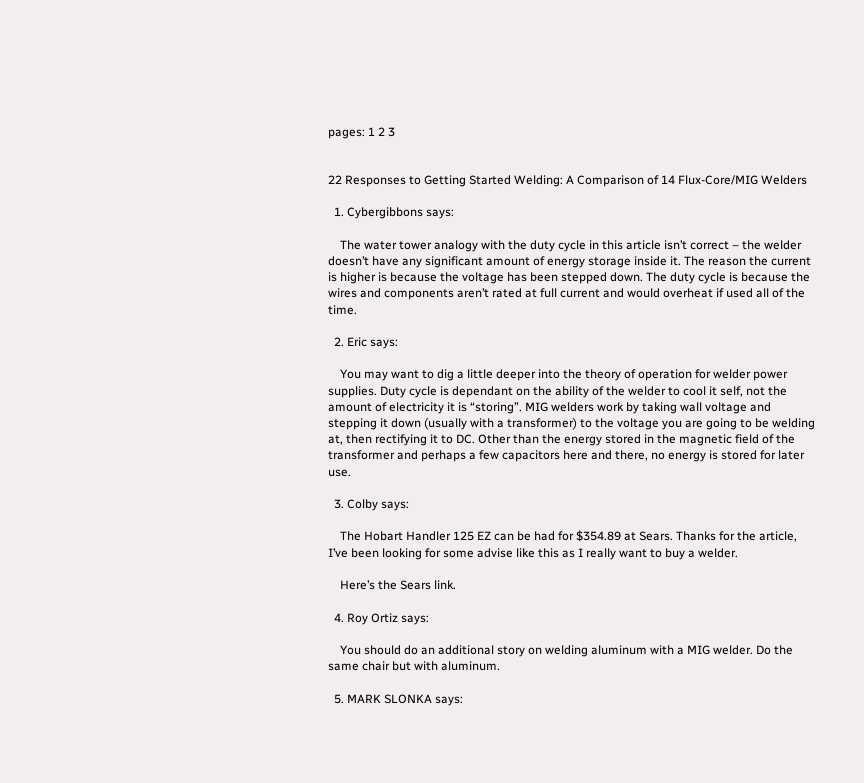pages: 1 2 3


22 Responses to Getting Started Welding: A Comparison of 14 Flux-Core/MIG Welders

  1. Cybergibbons says:

    The water tower analogy with the duty cycle in this article isn’t correct – the welder doesn’t have any significant amount of energy storage inside it. The reason the current is higher is because the voltage has been stepped down. The duty cycle is because the wires and components aren’t rated at full current and would overheat if used all of the time.

  2. Eric says:

    You may want to dig a little deeper into the theory of operation for welder power supplies. Duty cycle is dependant on the ability of the welder to cool it self, not the amount of electricity it is “storing”. MIG welders work by taking wall voltage and stepping it down (usually with a transformer) to the voltage you are going to be welding at, then rectifying it to DC. Other than the energy stored in the magnetic field of the transformer and perhaps a few capacitors here and there, no energy is stored for later use.

  3. Colby says:

    The Hobart Handler 125 EZ can be had for $354.89 at Sears. Thanks for the article, I’ve been looking for some advise like this as I really want to buy a welder.

    Here’s the Sears link.

  4. Roy Ortiz says:

    You should do an additional story on welding aluminum with a MIG welder. Do the same chair but with aluminum.

  5. MARK SLONKA says: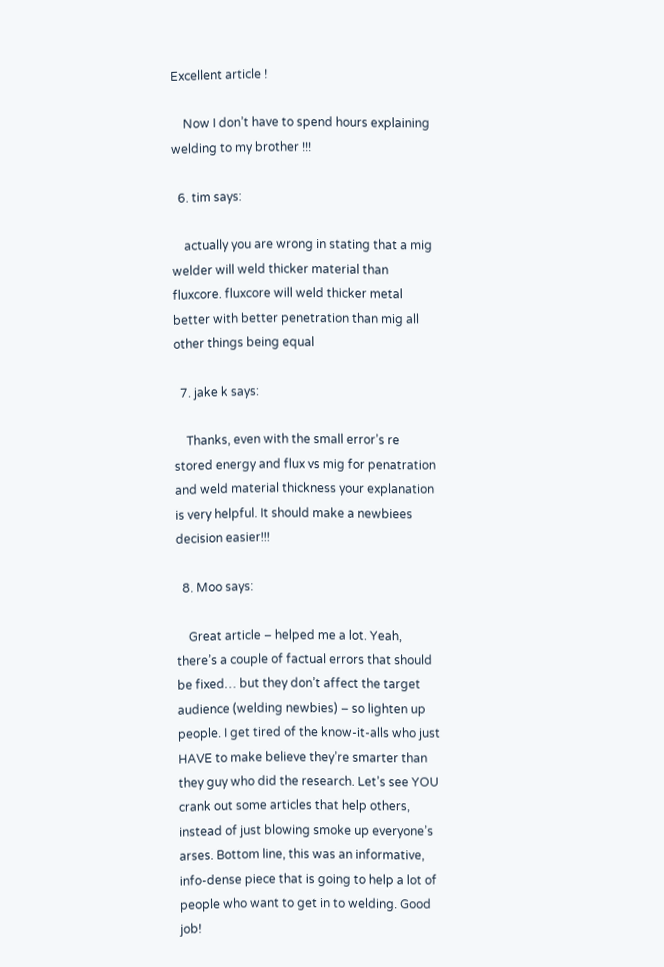Excellent article !

    Now I don’t have to spend hours explaining welding to my brother !!!

  6. tim says:

    actually you are wrong in stating that a mig welder will weld thicker material than fluxcore. fluxcore will weld thicker metal better with better penetration than mig all other things being equal

  7. jake k says:

    Thanks, even with the small error’s re stored energy and flux vs mig for penatration and weld material thickness your explanation is very helpful. It should make a newbiees decision easier!!!

  8. Moo says:

    Great article – helped me a lot. Yeah, there’s a couple of factual errors that should be fixed… but they don’t affect the target audience (welding newbies) – so lighten up people. I get tired of the know-it-alls who just HAVE to make believe they’re smarter than they guy who did the research. Let’s see YOU crank out some articles that help others, instead of just blowing smoke up everyone’s arses. Bottom line, this was an informative, info-dense piece that is going to help a lot of people who want to get in to welding. Good job!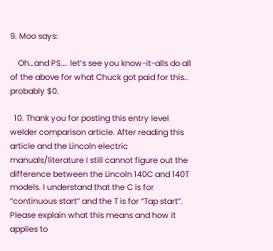9. Moo says:

    Oh…and PS…. let’s see you know-it-alls do all of the above for what Chuck got paid for this.. probably $0.

  10. Thank you for posting this entry level welder comparison article. After reading this article and the Lincoln electric manuals/literature I still cannot figure out the difference between the Lincoln 140C and 140T models. I understand that the C is for “continuous start” and the T is for “Tap start”. Please explain what this means and how it applies to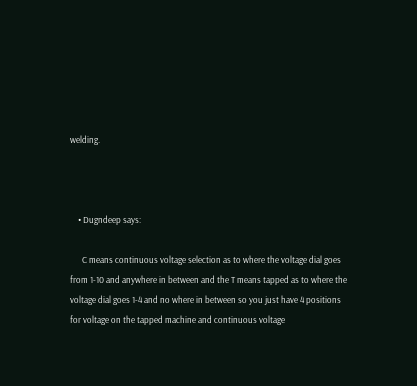welding.



    • Dugndeep says:

      C means continuous voltage selection as to where the voltage dial goes from 1-10 and anywhere in between and the T means tapped as to where the voltage dial goes 1-4 and no where in between so you just have 4 positions for voltage on the tapped machine and continuous voltage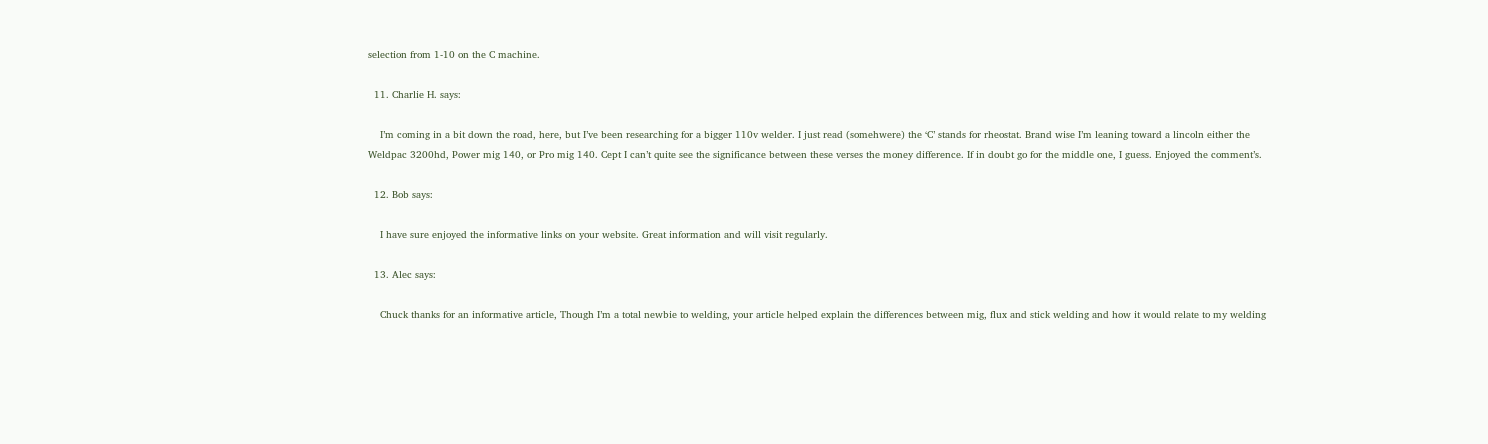selection from 1-10 on the C machine.

  11. Charlie H. says:

    I’m coming in a bit down the road, here, but I’ve been researching for a bigger 110v welder. I just read (somehwere) the ‘C’ stands for rheostat. Brand wise I’m leaning toward a lincoln either the Weldpac 3200hd, Power mig 140, or Pro mig 140. Cept I can’t quite see the significance between these verses the money difference. If in doubt go for the middle one, I guess. Enjoyed the comment’s.

  12. Bob says:

    I have sure enjoyed the informative links on your website. Great information and will visit regularly.

  13. Alec says:

    Chuck thanks for an informative article, Though I’m a total newbie to welding, your article helped explain the differences between mig, flux and stick welding and how it would relate to my welding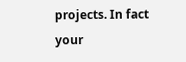projects. In fact your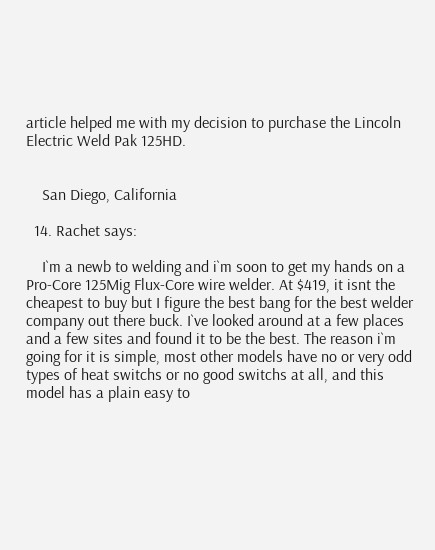article helped me with my decision to purchase the Lincoln Electric Weld Pak 125HD.


    San Diego, California

  14. Rachet says:

    I`m a newb to welding and i`m soon to get my hands on a Pro-Core 125Mig Flux-Core wire welder. At $419, it isnt the cheapest to buy but I figure the best bang for the best welder company out there buck. I`ve looked around at a few places and a few sites and found it to be the best. The reason i`m going for it is simple, most other models have no or very odd types of heat switchs or no good switchs at all, and this model has a plain easy to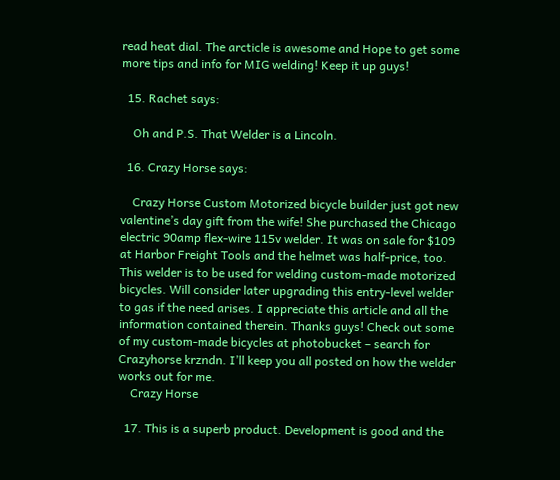read heat dial. The arcticle is awesome and Hope to get some more tips and info for MIG welding! Keep it up guys!

  15. Rachet says:

    Oh and P.S. That Welder is a Lincoln.

  16. Crazy Horse says:

    Crazy Horse Custom Motorized bicycle builder just got new valentine’s day gift from the wife! She purchased the Chicago electric 90amp flex-wire 115v welder. It was on sale for $109 at Harbor Freight Tools and the helmet was half-price, too. This welder is to be used for welding custom-made motorized bicycles. Will consider later upgrading this entry-level welder to gas if the need arises. I appreciate this article and all the information contained therein. Thanks guys! Check out some of my custom-made bicycles at photobucket – search for Crazyhorse krzndn. I’ll keep you all posted on how the welder works out for me.
    Crazy Horse

  17. This is a superb product. Development is good and the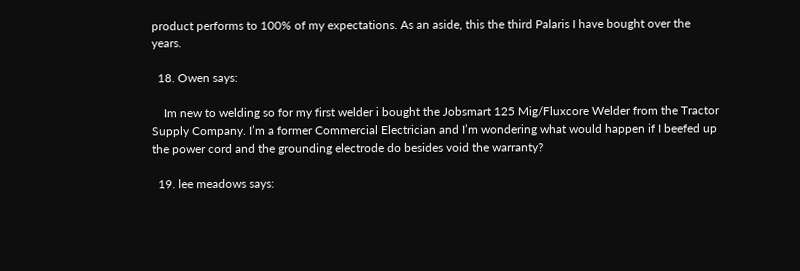product performs to 100% of my expectations. As an aside, this the third Palaris I have bought over the years.

  18. Owen says:

    Im new to welding so for my first welder i bought the Jobsmart 125 Mig/Fluxcore Welder from the Tractor Supply Company. I’m a former Commercial Electrician and I’m wondering what would happen if I beefed up the power cord and the grounding electrode do besides void the warranty?

  19. lee meadows says: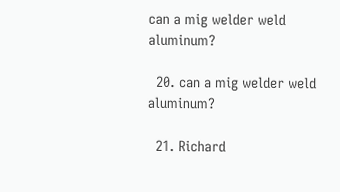can a mig welder weld aluminum?

  20. can a mig welder weld aluminum?

  21. Richard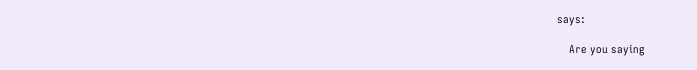says:

    Are you saying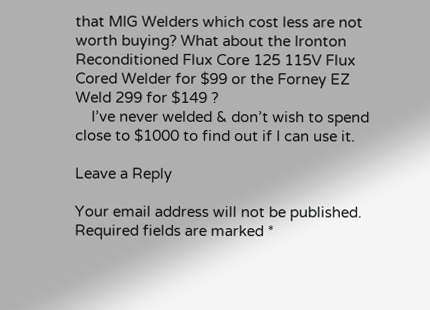that MIG Welders which cost less are not worth buying? What about the Ironton Reconditioned Flux Core 125 115V Flux Cored Welder for $99 or the Forney EZ Weld 299 for $149 ?
    I’ve never welded & don’t wish to spend close to $1000 to find out if I can use it.

Leave a Reply

Your email address will not be published. Required fields are marked *